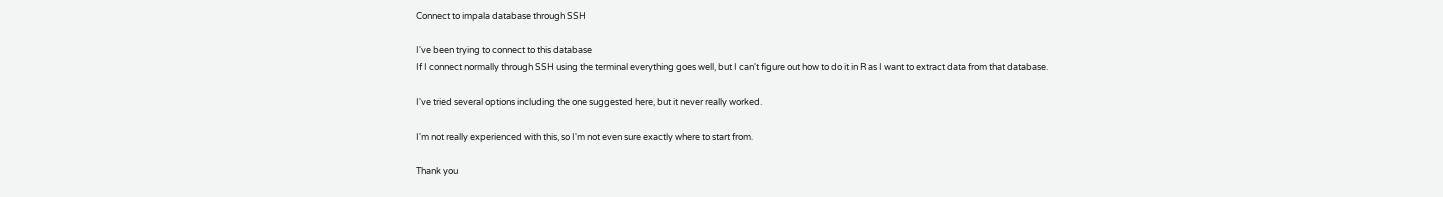Connect to impala database through SSH

I've been trying to connect to this database
If I connect normally through SSH using the terminal everything goes well, but I can't figure out how to do it in R as I want to extract data from that database.

I've tried several options including the one suggested here, but it never really worked.

I'm not really experienced with this, so I'm not even sure exactly where to start from.

Thank you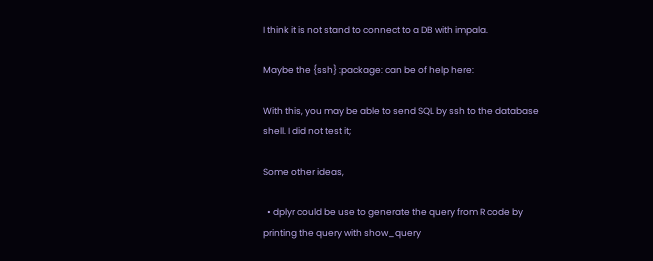I think it is not stand to connect to a DB with impala.

Maybe the {ssh} :package: can be of help here:

With this, you may be able to send SQL by ssh to the database shell. I did not test it;

Some other ideas,

  • dplyr could be use to generate the query from R code by printing the query with show_query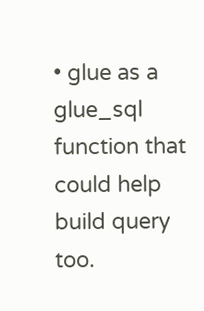• glue as a glue_sql function that could help build query too.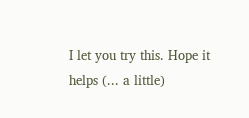I let you try this. Hope it helps (... a little)